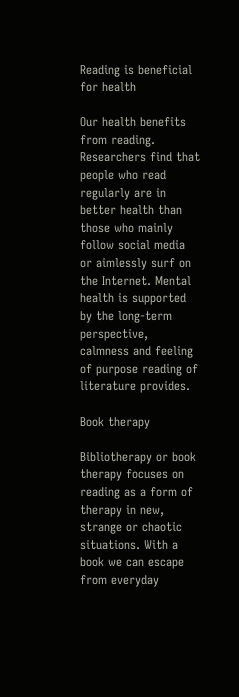Reading is beneficial for health

Our health benefits from reading. Researchers find that people who read regularly are in better health than those who mainly follow social media or aimlessly surf on the Internet. Mental health is supported by the long-term perspective, calmness and feeling of purpose reading of literature provides.

Book therapy

Bibliotherapy or book therapy focuses on reading as a form of therapy in new, strange or chaotic situations. With a book we can escape from everyday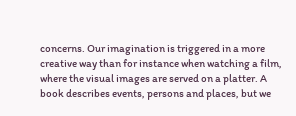concerns. Our imagination is triggered in a more creative way than for instance when watching a film, where the visual images are served on a platter. A book describes events, persons and places, but we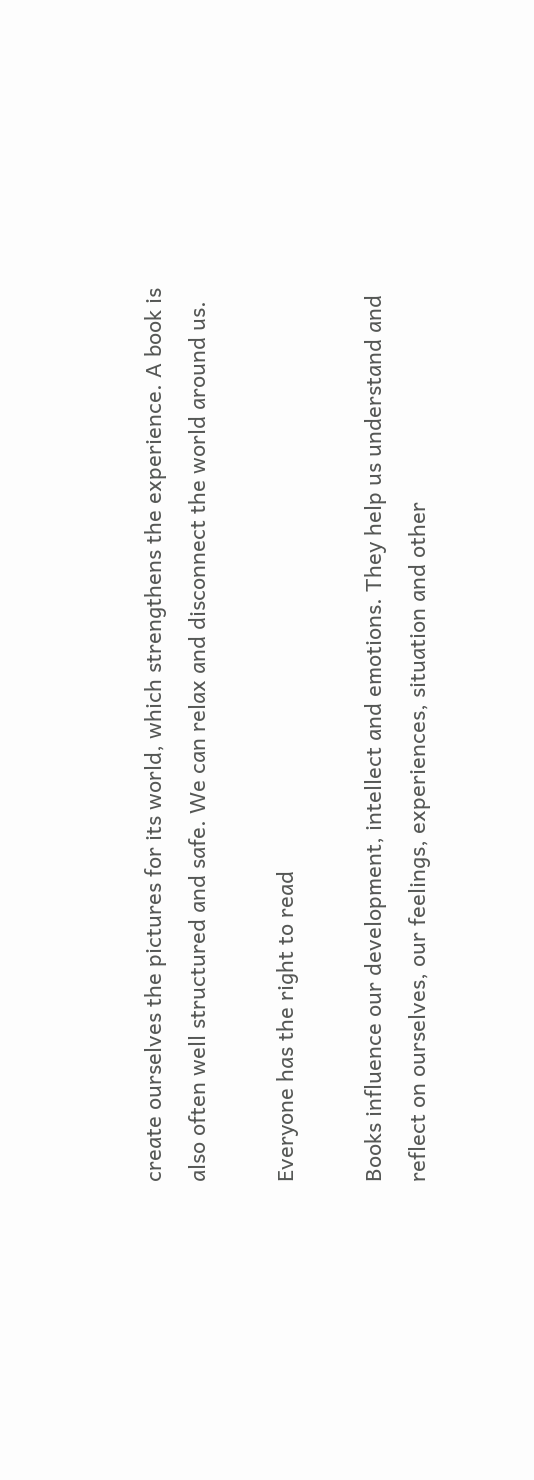create ourselves the pictures for its world, which strengthens the experience. A book is also often well structured and safe. We can relax and disconnect the world around us.

Everyone has the right to read

Books influence our development, intellect and emotions. They help us understand and reflect on ourselves, our feelings, experiences, situation and other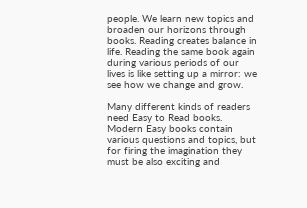people. We learn new topics and broaden our horizons through books. Reading creates balance in life. Reading the same book again during various periods of our lives is like setting up a mirror: we see how we change and grow.

Many different kinds of readers need Easy to Read books. Modern Easy books contain various questions and topics, but for firing the imagination they must be also exciting and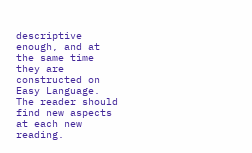descriptive enough, and at the same time they are constructed on Easy Language. The reader should find new aspects at each new reading.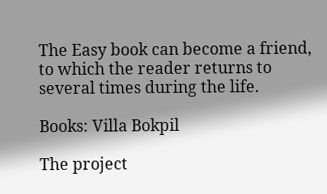The Easy book can become a friend, to which the reader returns to several times during the life.

Books: Villa Bokpil

The project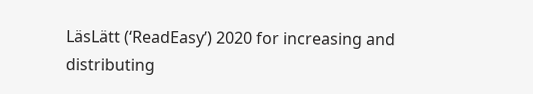LäsLätt (‘ReadEasy’) 2020 for increasing and distributing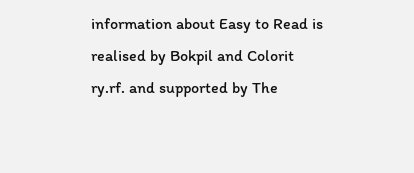information about Easy to Read is realised by Bokpil and Colorit ry.rf. and supported by The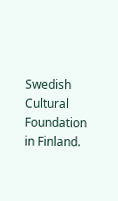Swedish Cultural Foundation in Finland.